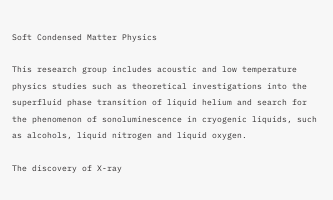Soft Condensed Matter Physics

This research group includes acoustic and low temperature physics studies such as theoretical investigations into the superfluid phase transition of liquid helium and search for the phenomenon of sonoluminescence in cryogenic liquids, such as alcohols, liquid nitrogen and liquid oxygen.

The discovery of X-ray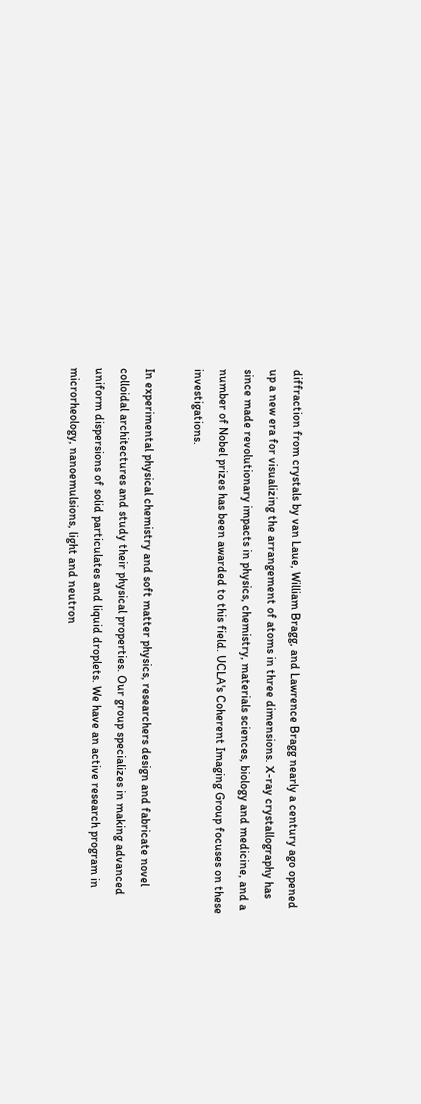diffraction from crystals by van Laue, William Bragg, and Lawrence Bragg nearly a century ago opened up a new era for visualizing the arrangement of atoms in three dimensions. X-ray crystallography has since made revolutionary impacts in physics, chemistry, materials sciences, biology and medicine, and a number of Nobel prizes has been awarded to this field. UCLA's Coherent Imaging Group focuses on these investigations.

In experimental physical chemistry and soft matter physics, researchers design and fabricate novel colloidal architectures and study their physical properties. Our group specializes in making advanced uniform dispersions of solid particulates and liquid droplets. We have an active research program in microrheology, nanoemulsions, light and neutron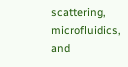scattering, microfluidics, and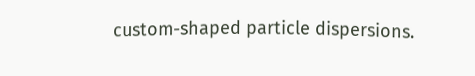custom-shaped particle dispersions.